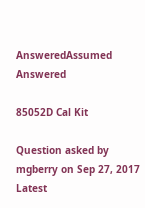AnsweredAssumed Answered

85052D Cal Kit

Question asked by mgberry on Sep 27, 2017
Latest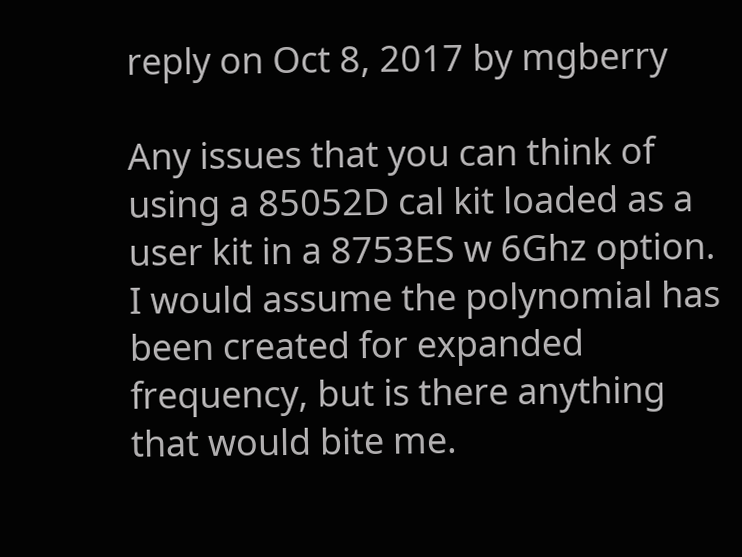reply on Oct 8, 2017 by mgberry

Any issues that you can think of using a 85052D cal kit loaded as a user kit in a 8753ES w 6Ghz option. I would assume the polynomial has been created for expanded frequency, but is there anything that would bite me.